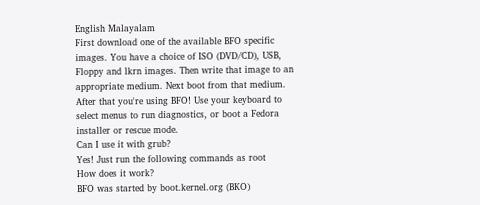English Malayalam
First download one of the available BFO specific images. You have a choice of ISO (DVD/CD), USB, Floppy and lkrn images. Then write that image to an appropriate medium. Next boot from that medium. After that you're using BFO! Use your keyboard to select menus to run diagnostics, or boot a Fedora installer or rescue mode.
Can I use it with grub?
Yes! Just run the following commands as root
How does it work?
BFO was started by boot.kernel.org (BKO)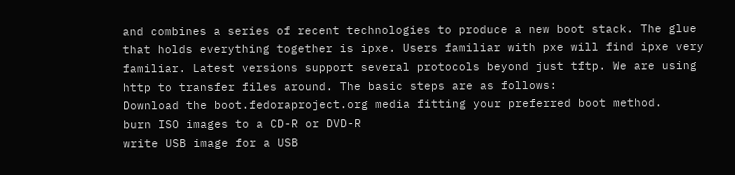and combines a series of recent technologies to produce a new boot stack. The glue that holds everything together is ipxe. Users familiar with pxe will find ipxe very familiar. Latest versions support several protocols beyond just tftp. We are using http to transfer files around. The basic steps are as follows:
Download the boot.fedoraproject.org media fitting your preferred boot method.
burn ISO images to a CD-R or DVD-R
write USB image for a USB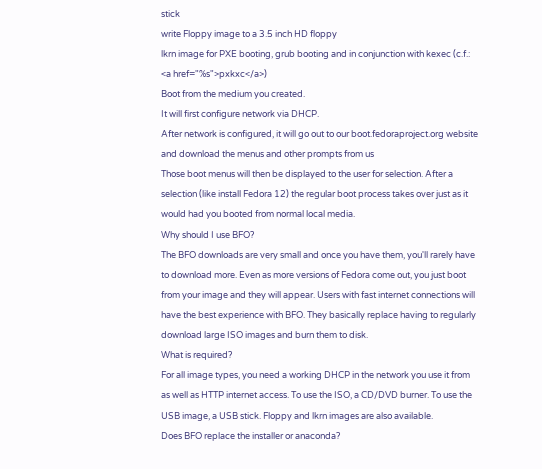stick
write Floppy image to a 3.5 inch HD floppy
lkrn image for PXE booting, grub booting and in conjunction with kexec (c.f.: <a href="%s">pxkxc</a>)
Boot from the medium you created.
It will first configure network via DHCP.
After network is configured, it will go out to our boot.fedoraproject.org website and download the menus and other prompts from us
Those boot menus will then be displayed to the user for selection. After a selection (like install Fedora 12) the regular boot process takes over just as it would had you booted from normal local media.
Why should I use BFO?
The BFO downloads are very small and once you have them, you'll rarely have to download more. Even as more versions of Fedora come out, you just boot from your image and they will appear. Users with fast internet connections will have the best experience with BFO. They basically replace having to regularly download large ISO images and burn them to disk.
What is required?
For all image types, you need a working DHCP in the network you use it from as well as HTTP internet access. To use the ISO, a CD/DVD burner. To use the USB image, a USB stick. Floppy and lkrn images are also available.
Does BFO replace the installer or anaconda?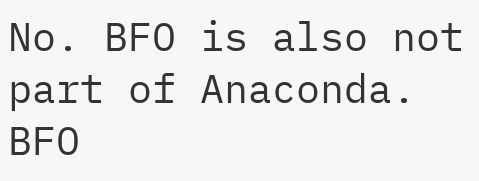No. BFO is also not part of Anaconda. BFO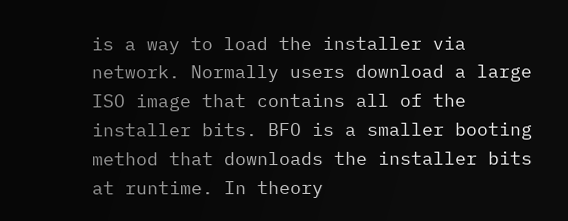is a way to load the installer via network. Normally users download a large ISO image that contains all of the installer bits. BFO is a smaller booting method that downloads the installer bits at runtime. In theory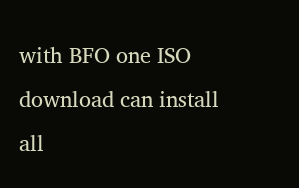with BFO one ISO download can install all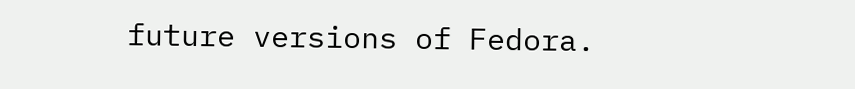future versions of Fedora.